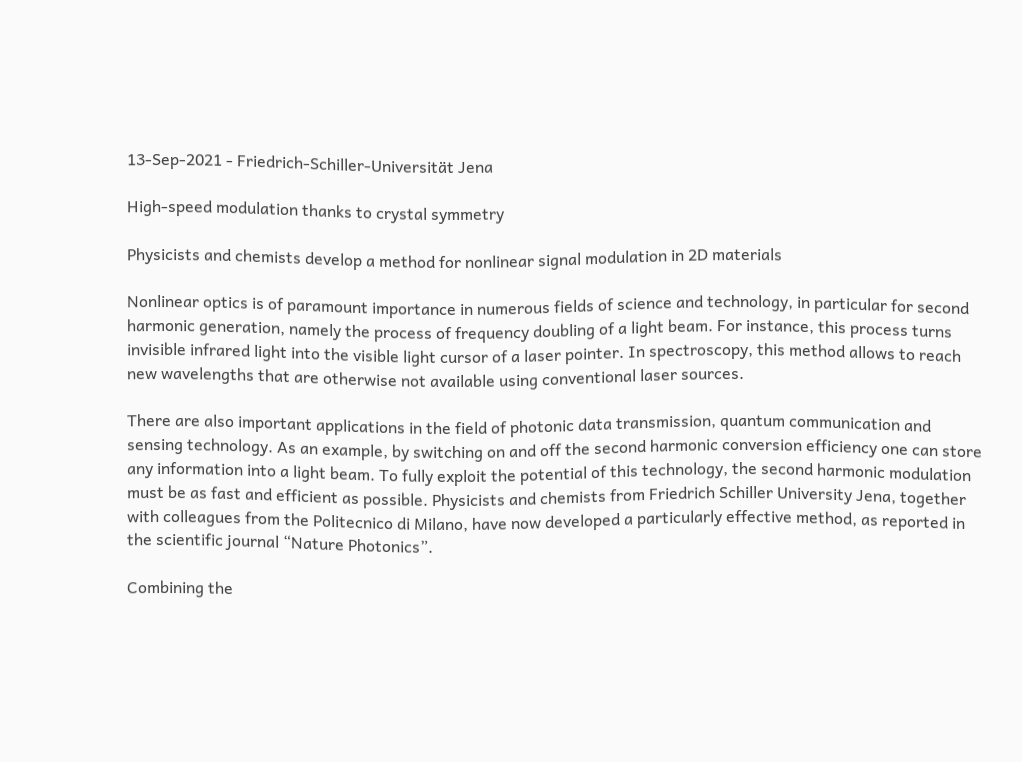13-Sep-2021 - Friedrich-Schiller-Universität Jena

High-speed modulation thanks to crystal symmetry

Physicists and chemists develop a method for nonlinear signal modulation in 2D materials

Nonlinear optics is of paramount importance in numerous fields of science and technology, in particular for second harmonic generation, namely the process of frequency doubling of a light beam. For instance, this process turns invisible infrared light into the visible light cursor of a laser pointer. In spectroscopy, this method allows to reach new wavelengths that are otherwise not available using conventional laser sources.

There are also important applications in the field of photonic data transmission, quantum communication and sensing technology. As an example, by switching on and off the second harmonic conversion efficiency one can store any information into a light beam. To fully exploit the potential of this technology, the second harmonic modulation must be as fast and efficient as possible. Physicists and chemists from Friedrich Schiller University Jena, together with colleagues from the Politecnico di Milano, have now developed a particularly effective method, as reported in the scientific journal “Nature Photonics”.

Combining the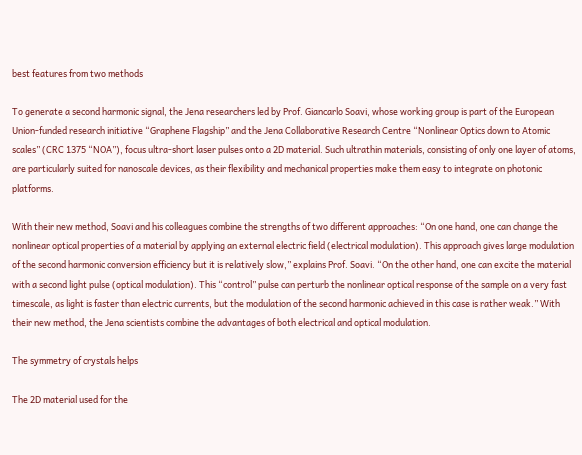best features from two methods

To generate a second harmonic signal, the Jena researchers led by Prof. Giancarlo Soavi, whose working group is part of the European Union-funded research initiative “Graphene Flagship” and the Jena Collaborative Research Centre “Nonlinear Optics down to Atomic scales” (CRC 1375 “NOA”), focus ultra-short laser pulses onto a 2D material. Such ultrathin materials, consisting of only one layer of atoms, are particularly suited for nanoscale devices, as their flexibility and mechanical properties make them easy to integrate on photonic platforms.

With their new method, Soavi and his colleagues combine the strengths of two different approaches: “On one hand, one can change the nonlinear optical properties of a material by applying an external electric field (electrical modulation). This approach gives large modulation of the second harmonic conversion efficiency but it is relatively slow,” explains Prof. Soavi. “On the other hand, one can excite the material with a second light pulse (optical modulation). This “control” pulse can perturb the nonlinear optical response of the sample on a very fast timescale, as light is faster than electric currents, but the modulation of the second harmonic achieved in this case is rather weak.” With their new method, the Jena scientists combine the advantages of both electrical and optical modulation.

The symmetry of crystals helps

The 2D material used for the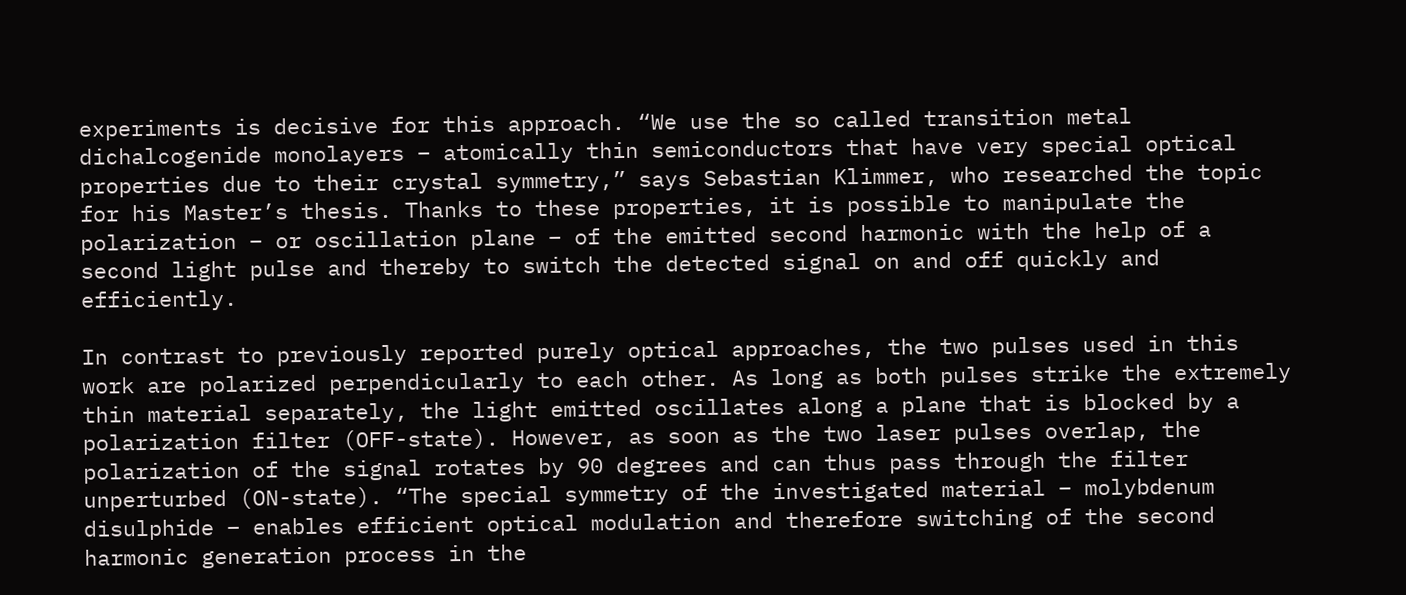experiments is decisive for this approach. “We use the so called transition metal dichalcogenide monolayers – atomically thin semiconductors that have very special optical properties due to their crystal symmetry,” says Sebastian Klimmer, who researched the topic for his Master’s thesis. Thanks to these properties, it is possible to manipulate the polarization – or oscillation plane – of the emitted second harmonic with the help of a second light pulse and thereby to switch the detected signal on and off quickly and efficiently.

In contrast to previously reported purely optical approaches, the two pulses used in this work are polarized perpendicularly to each other. As long as both pulses strike the extremely thin material separately, the light emitted oscillates along a plane that is blocked by a polarization filter (OFF-state). However, as soon as the two laser pulses overlap, the polarization of the signal rotates by 90 degrees and can thus pass through the filter unperturbed (ON-state). “The special symmetry of the investigated material – molybdenum disulphide – enables efficient optical modulation and therefore switching of the second harmonic generation process in the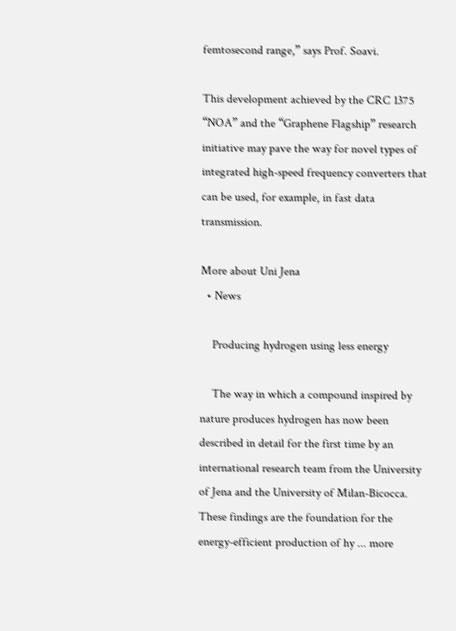femtosecond range,” says Prof. Soavi.

This development achieved by the CRC 1375 “NOA” and the “Graphene Flagship” research initiative may pave the way for novel types of integrated high-speed frequency converters that can be used, for example, in fast data transmission.

More about Uni Jena
  • News

    Producing hydrogen using less energy

    The way in which a compound inspired by nature produces hydrogen has now been described in detail for the first time by an international research team from the University of Jena and the University of Milan-Bicocca. These findings are the foundation for the energy-efficient production of hy ... more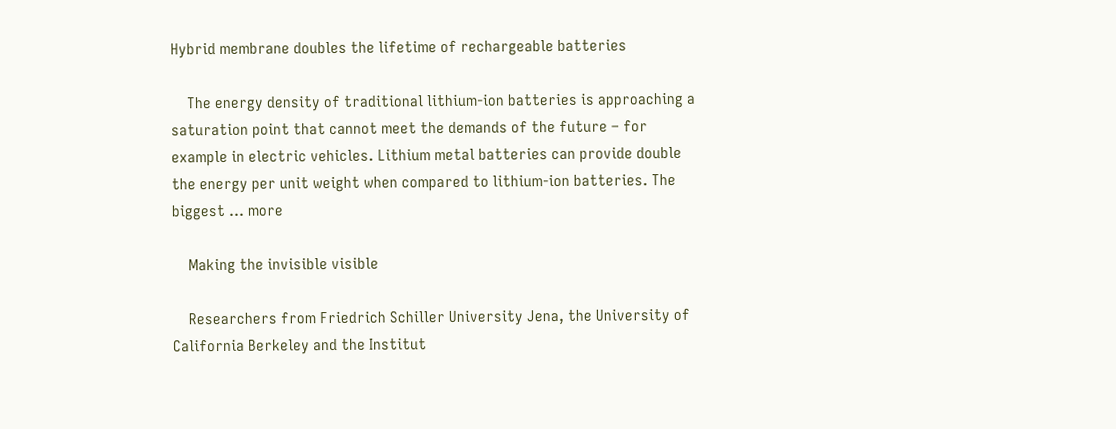Hybrid membrane doubles the lifetime of rechargeable batteries

    The energy density of traditional lithium-ion batteries is approaching a saturation point that cannot meet the demands of the future – for example in electric vehicles. Lithium metal batteries can provide double the energy per unit weight when compared to lithium-ion batteries. The biggest ... more

    Making the invisible visible

    Researchers from Friedrich Schiller University Jena, the University of California Berkeley and the Institut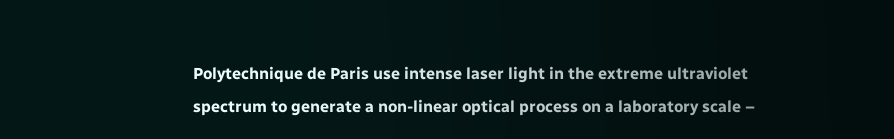Polytechnique de Paris use intense laser light in the extreme ultraviolet spectrum to generate a non-linear optical process on a laboratory scale –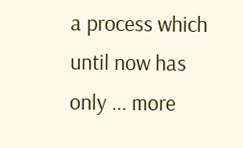a process which until now has only ... more